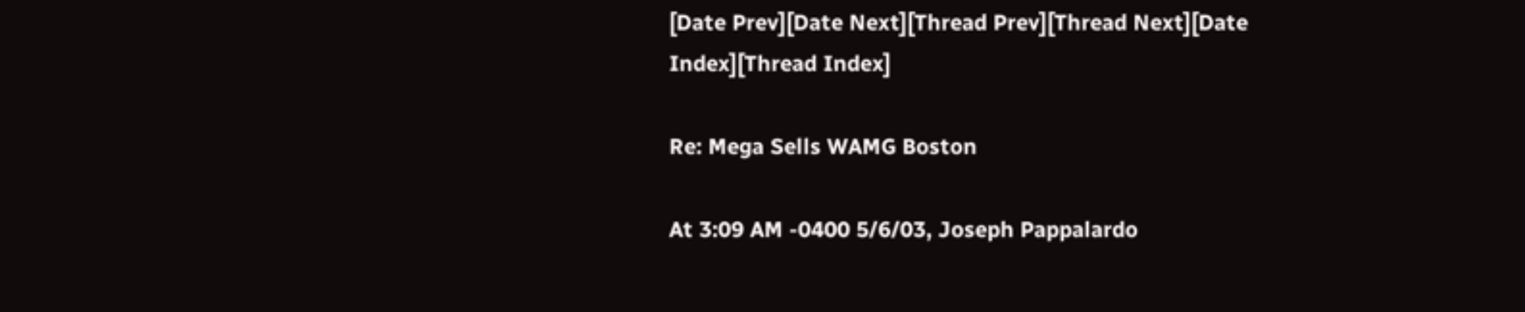[Date Prev][Date Next][Thread Prev][Thread Next][Date Index][Thread Index]

Re: Mega Sells WAMG Boston

At 3:09 AM -0400 5/6/03, Joseph Pappalardo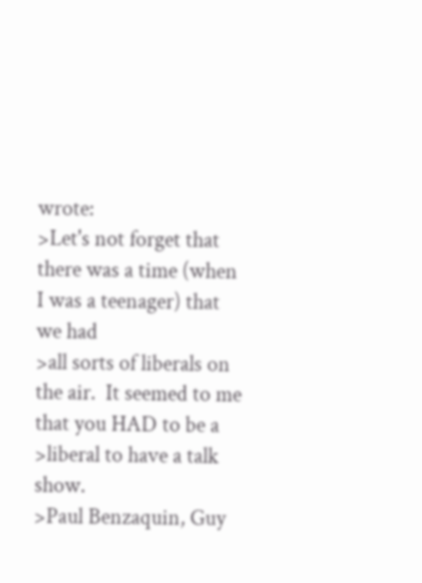wrote:
>Let's not forget that there was a time (when I was a teenager) that we had
>all sorts of liberals on the air.  It seemed to me that you HAD to be a
>liberal to have a talk show.
>Paul Benzaquin, Guy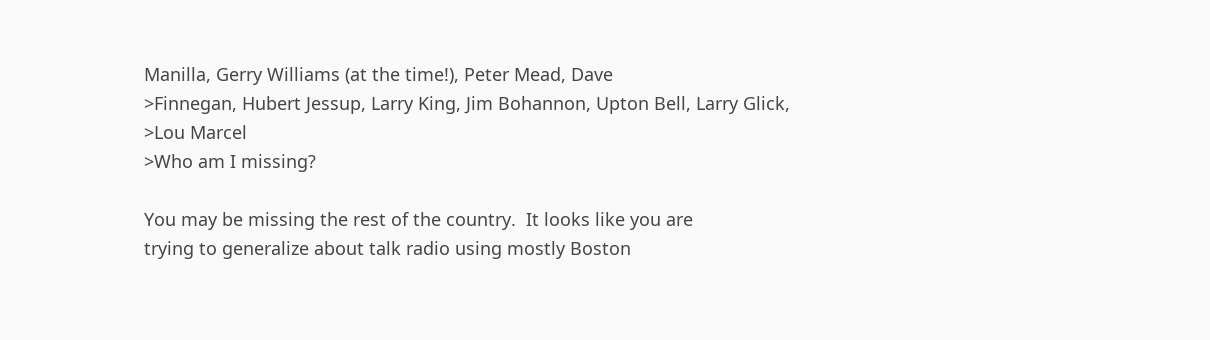Manilla, Gerry Williams (at the time!), Peter Mead, Dave
>Finnegan, Hubert Jessup, Larry King, Jim Bohannon, Upton Bell, Larry Glick,
>Lou Marcel
>Who am I missing?

You may be missing the rest of the country.  It looks like you are
trying to generalize about talk radio using mostly Boston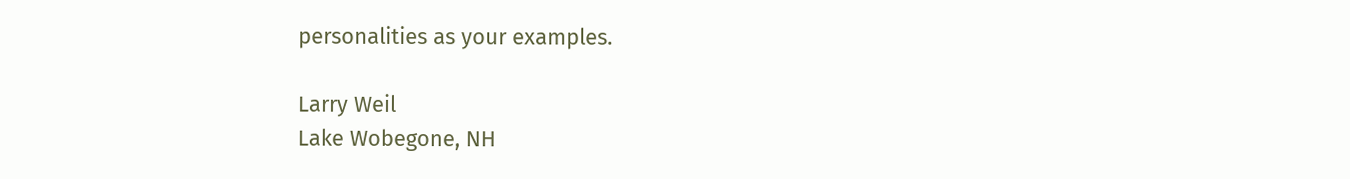personalities as your examples.

Larry Weil
Lake Wobegone, NH